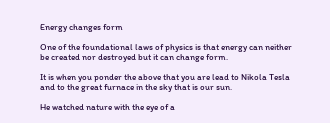Energy changes form

One of the foundational laws of physics is that energy can neither be created nor destroyed but it can change form.

It is when you ponder the above that you are lead to Nikola Tesla and to the great furnace in the sky that is our sun.

He watched nature with the eye of a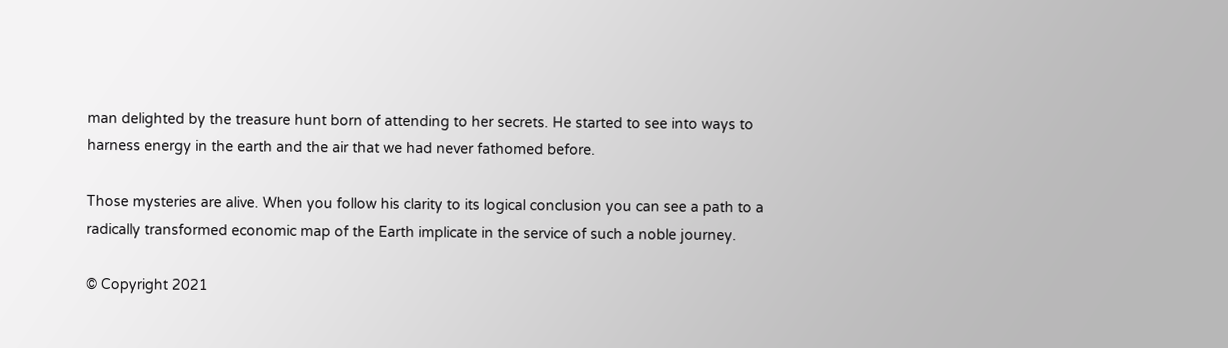man delighted by the treasure hunt born of attending to her secrets. He started to see into ways to harness energy in the earth and the air that we had never fathomed before.

Those mysteries are alive. When you follow his clarity to its logical conclusion you can see a path to a radically transformed economic map of the Earth implicate in the service of such a noble journey.

© Copyright 2021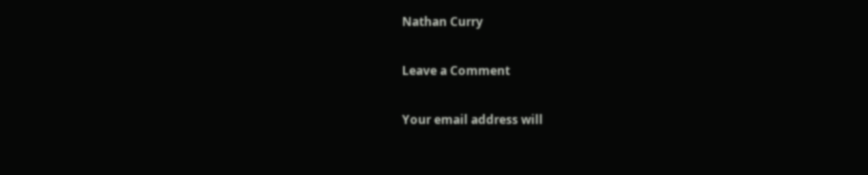Nathan Curry

Leave a Comment

Your email address will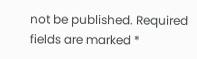not be published. Required fields are marked *